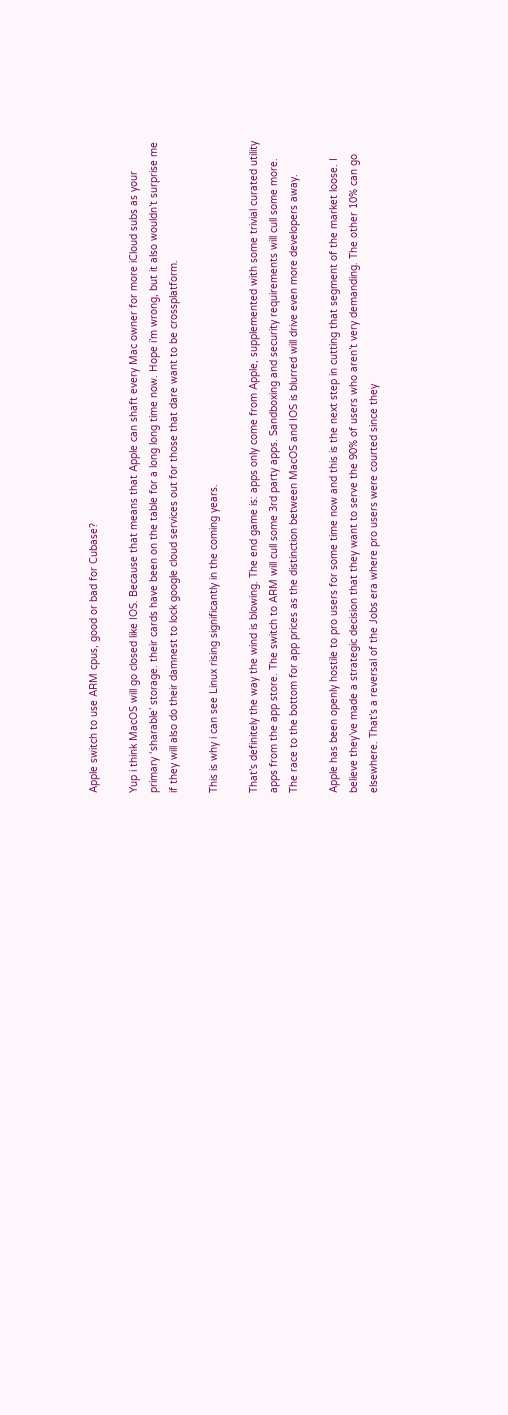Apple switch to use ARM cpus, good or bad for Cubase?

Yup i think MacOS will go closed like IOS. Because that means that Apple can shaft every Mac owner for more iCloud subs as your primary ‘sharable’ storage. their cards have been on the table for a long long time now. Hope i’m wrong, but it also wouldn’t surprise me if they will also do their damnest to lock google cloud services out for those that dare want to be crossplatform.

This is why i can see Linux rising significantly in the coming years.

That’s definitely the way the wind is blowing. The end game is: apps only come from Apple, supplemented with some trivial curated utility apps from the app store. The switch to ARM will cull some 3rd party apps. Sandboxing and security requirements will cull some more. The race to the bottom for app prices as the distinction between MacOS and IOS is blurred will drive even more developers away.

Apple has been openly hostile to pro users for some time now and this is the next step in cutting that segment of the market loose. I believe they’ve made a strategic decision that they want to serve the 90% of users who aren’t very demanding. The other 10% can go elsewhere. That’s a reversal of the Jobs era where pro users were courted since they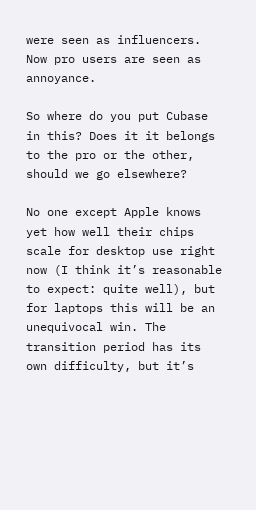were seen as influencers. Now pro users are seen as annoyance.

So where do you put Cubase in this? Does it it belongs to the pro or the other, should we go elsewhere?

No one except Apple knows yet how well their chips scale for desktop use right now (I think it’s reasonable to expect: quite well), but for laptops this will be an unequivocal win. The transition period has its own difficulty, but it’s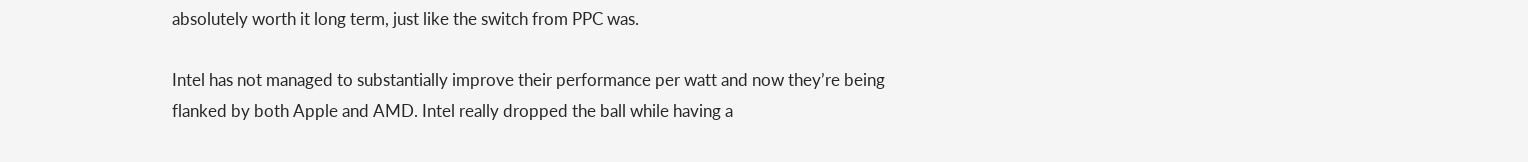absolutely worth it long term, just like the switch from PPC was.

Intel has not managed to substantially improve their performance per watt and now they’re being flanked by both Apple and AMD. Intel really dropped the ball while having a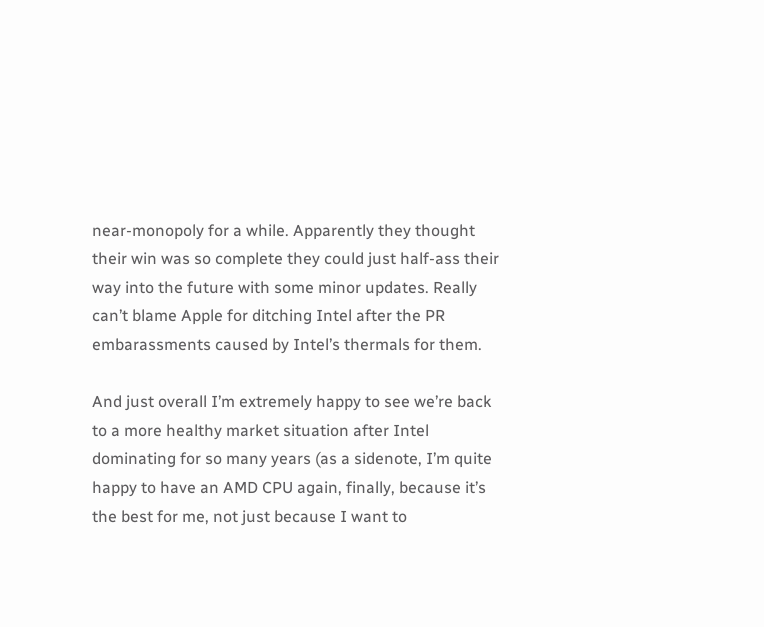near-monopoly for a while. Apparently they thought their win was so complete they could just half-ass their way into the future with some minor updates. Really can’t blame Apple for ditching Intel after the PR embarassments caused by Intel’s thermals for them.

And just overall I’m extremely happy to see we’re back to a more healthy market situation after Intel dominating for so many years (as a sidenote, I’m quite happy to have an AMD CPU again, finally, because it’s the best for me, not just because I want to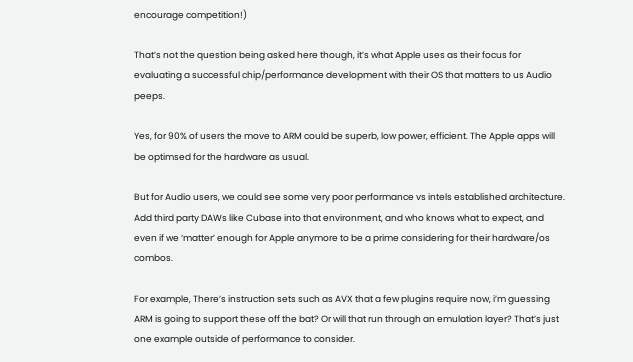encourage competition!)

That’s not the question being asked here though, it’s what Apple uses as their focus for evaluating a successful chip/performance development with their OS that matters to us Audio peeps.

Yes, for 90% of users the move to ARM could be superb, low power, efficient. The Apple apps will be optimsed for the hardware as usual.

But for Audio users, we could see some very poor performance vs intels established architecture. Add third party DAWs like Cubase into that environment, and who knows what to expect, and even if we ‘matter’ enough for Apple anymore to be a prime considering for their hardware/os combos.

For example, There’s instruction sets such as AVX that a few plugins require now, i’m guessing ARM is going to support these off the bat? Or will that run through an emulation layer? That’s just one example outside of performance to consider.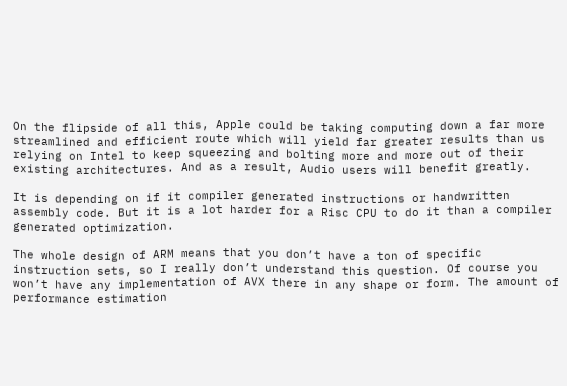On the flipside of all this, Apple could be taking computing down a far more streamlined and efficient route which will yield far greater results than us relying on Intel to keep squeezing and bolting more and more out of their existing architectures. And as a result, Audio users will benefit greatly.

It is depending on if it compiler generated instructions or handwritten assembly code. But it is a lot harder for a Risc CPU to do it than a compiler generated optimization.

The whole design of ARM means that you don’t have a ton of specific instruction sets, so I really don’t understand this question. Of course you won’t have any implementation of AVX there in any shape or form. The amount of performance estimation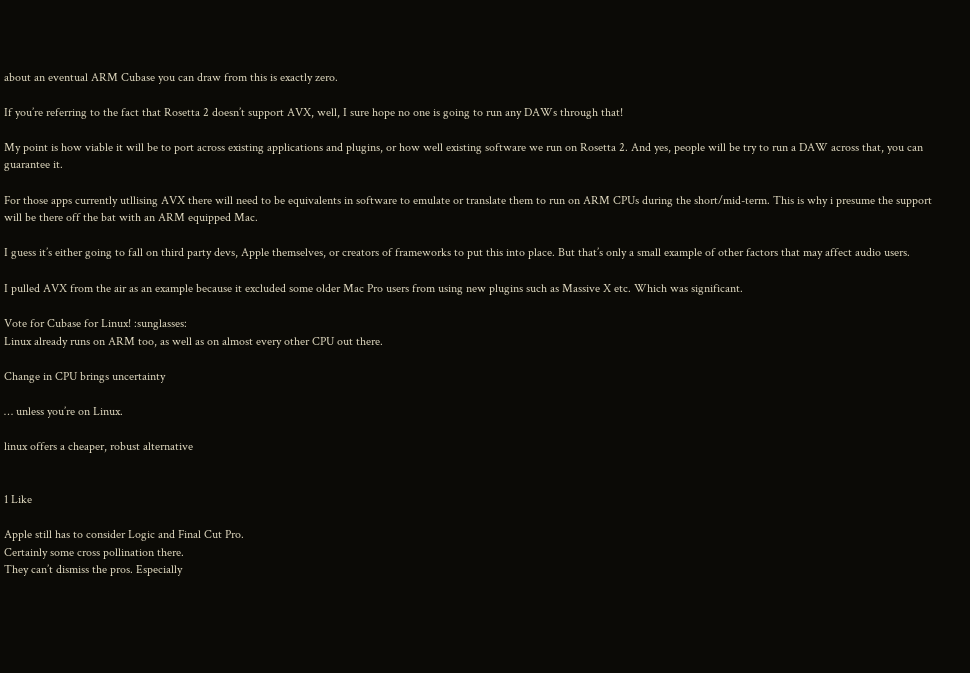about an eventual ARM Cubase you can draw from this is exactly zero.

If you’re referring to the fact that Rosetta 2 doesn’t support AVX, well, I sure hope no one is going to run any DAWs through that!

My point is how viable it will be to port across existing applications and plugins, or how well existing software we run on Rosetta 2. And yes, people will be try to run a DAW across that, you can guarantee it.

For those apps currently utllising AVX there will need to be equivalents in software to emulate or translate them to run on ARM CPUs during the short/mid-term. This is why i presume the support will be there off the bat with an ARM equipped Mac.

I guess it’s either going to fall on third party devs, Apple themselves, or creators of frameworks to put this into place. But that’s only a small example of other factors that may affect audio users.

I pulled AVX from the air as an example because it excluded some older Mac Pro users from using new plugins such as Massive X etc. Which was significant.

Vote for Cubase for Linux! :sunglasses:
Linux already runs on ARM too, as well as on almost every other CPU out there.

Change in CPU brings uncertainty

… unless you’re on Linux.

linux offers a cheaper, robust alternative


1 Like

Apple still has to consider Logic and Final Cut Pro.
Certainly some cross pollination there.
They can’t dismiss the pros. Especially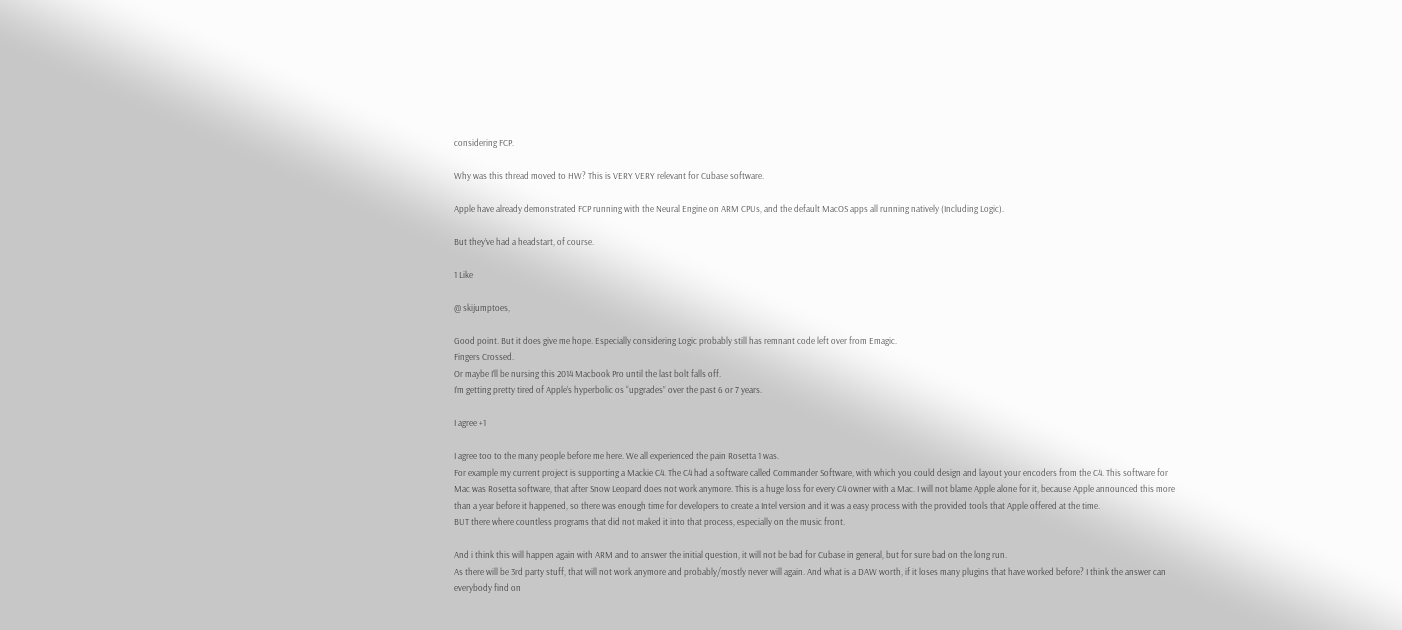considering FCP.

Why was this thread moved to HW? This is VERY VERY relevant for Cubase software.

Apple have already demonstrated FCP running with the Neural Engine on ARM CPUs, and the default MacOS apps all running natively (Including Logic).

But they’ve had a headstart, of course.

1 Like

@ skijumptoes,

Good point. But it does give me hope. Especially considering Logic probably still has remnant code left over from Emagic.
Fingers Crossed.
Or maybe I’ll be nursing this 2014 Macbook Pro until the last bolt falls off.
I’m getting pretty tired of Apple’s hyperbolic os “upgrades” over the past 6 or 7 years.

I agree +1

I agree too to the many people before me here. We all experienced the pain Rosetta 1 was.
For example my current project is supporting a Mackie C4. The C4 had a software called Commander Software, with which you could design and layout your encoders from the C4. This software for Mac was Rosetta software, that after Snow Leopard does not work anymore. This is a huge loss for every C4 owner with a Mac. I will not blame Apple alone for it, because Apple announced this more than a year before it happened, so there was enough time for developers to create a Intel version and it was a easy process with the provided tools that Apple offered at the time.
BUT there where countless programs that did not maked it into that process, especially on the music front.

And i think this will happen again with ARM and to answer the initial question, it will not be bad for Cubase in general, but for sure bad on the long run.
As there will be 3rd party stuff, that will not work anymore and probably/mostly never will again. And what is a DAW worth, if it loses many plugins that have worked before? I think the answer can everybody find on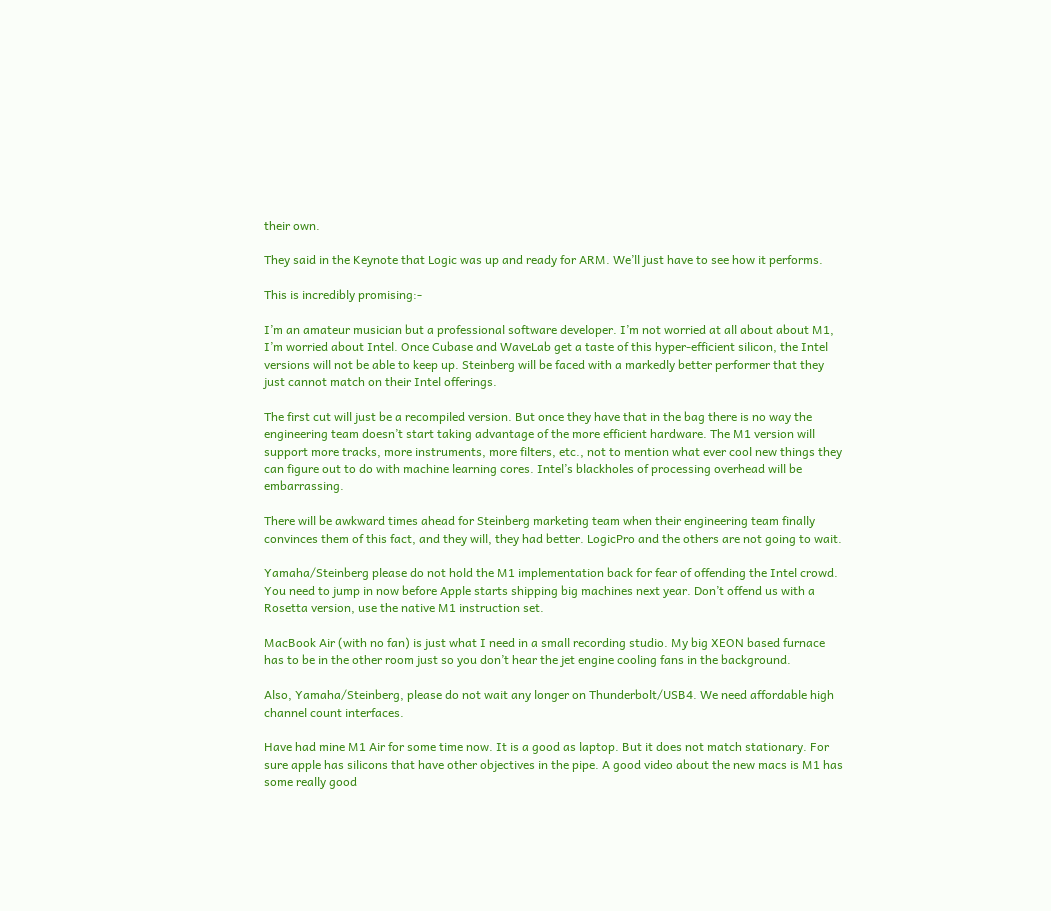their own.

They said in the Keynote that Logic was up and ready for ARM. We’ll just have to see how it performs.

This is incredibly promising:-

I’m an amateur musician but a professional software developer. I’m not worried at all about about M1, I’m worried about Intel. Once Cubase and WaveLab get a taste of this hyper-efficient silicon, the Intel versions will not be able to keep up. Steinberg will be faced with a markedly better performer that they just cannot match on their Intel offerings.

The first cut will just be a recompiled version. But once they have that in the bag there is no way the engineering team doesn’t start taking advantage of the more efficient hardware. The M1 version will support more tracks, more instruments, more filters, etc., not to mention what ever cool new things they can figure out to do with machine learning cores. Intel’s blackholes of processing overhead will be embarrassing.

There will be awkward times ahead for Steinberg marketing team when their engineering team finally convinces them of this fact, and they will, they had better. LogicPro and the others are not going to wait.

Yamaha/Steinberg please do not hold the M1 implementation back for fear of offending the Intel crowd. You need to jump in now before Apple starts shipping big machines next year. Don’t offend us with a Rosetta version, use the native M1 instruction set.

MacBook Air (with no fan) is just what I need in a small recording studio. My big XEON based furnace has to be in the other room just so you don’t hear the jet engine cooling fans in the background.

Also, Yamaha/Steinberg, please do not wait any longer on Thunderbolt/USB4. We need affordable high channel count interfaces.

Have had mine M1 Air for some time now. It is a good as laptop. But it does not match stationary. For sure apple has silicons that have other objectives in the pipe. A good video about the new macs is M1 has some really good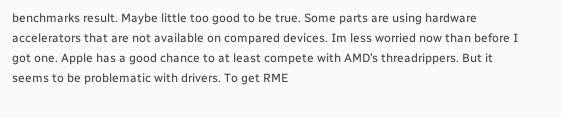benchmarks result. Maybe little too good to be true. Some parts are using hardware accelerators that are not available on compared devices. Im less worried now than before I got one. Apple has a good chance to at least compete with AMD’s threadrippers. But it seems to be problematic with drivers. To get RME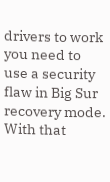drivers to work you need to use a security flaw in Big Sur recovery mode. With that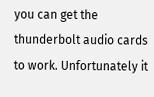you can get the thunderbolt audio cards to work. Unfortunately it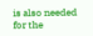is also needed for the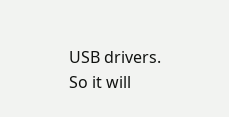USB drivers. So it will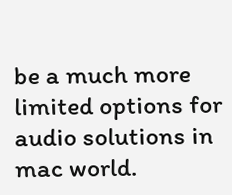be a much more limited options for audio solutions in mac world.